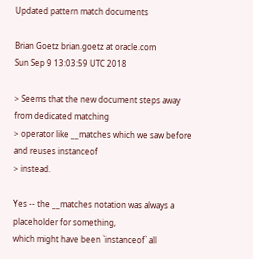Updated pattern match documents

Brian Goetz brian.goetz at oracle.com
Sun Sep 9 13:03:59 UTC 2018

> Seems that the new document steps away from dedicated matching
> operator like __matches which we saw before and reuses instanceof
> instead.

Yes -- the __matches notation was always a placeholder for something,
which might have been `instanceof` all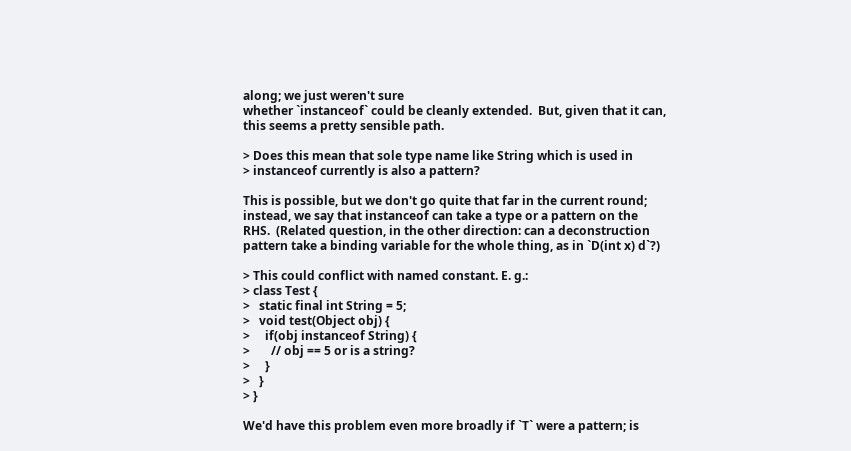along; we just weren't sure
whether `instanceof` could be cleanly extended.  But, given that it can,
this seems a pretty sensible path.

> Does this mean that sole type name like String which is used in
> instanceof currently is also a pattern?

This is possible, but we don't go quite that far in the current round;
instead, we say that instanceof can take a type or a pattern on the
RHS.  (Related question, in the other direction: can a deconstruction
pattern take a binding variable for the whole thing, as in `D(int x) d`?)

> This could conflict with named constant. E. g.:
> class Test {
>   static final int String = 5;
>   void test(Object obj) {
>     if(obj instanceof String) {
>       // obj == 5 or is a string?
>     }
>   }
> }

We'd have this problem even more broadly if `T` were a pattern; is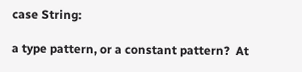case String:

a type pattern, or a constant pattern?  At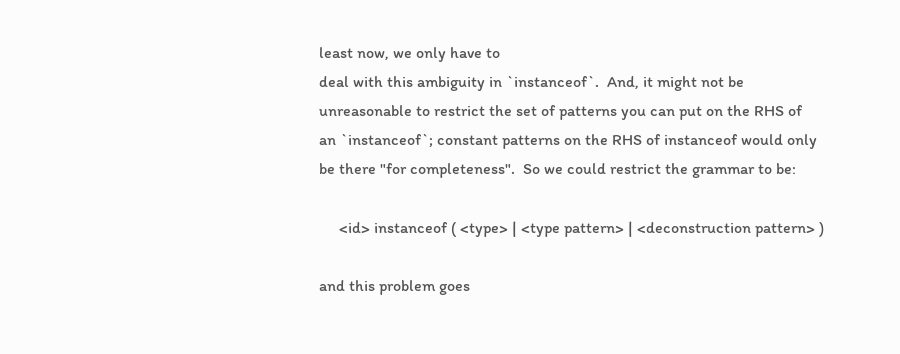least now, we only have to
deal with this ambiguity in `instanceof`.  And, it might not be
unreasonable to restrict the set of patterns you can put on the RHS of
an `instanceof`; constant patterns on the RHS of instanceof would only
be there "for completeness".  So we could restrict the grammar to be:

     <id> instanceof ( <type> | <type pattern> | <deconstruction pattern> )

and this problem goes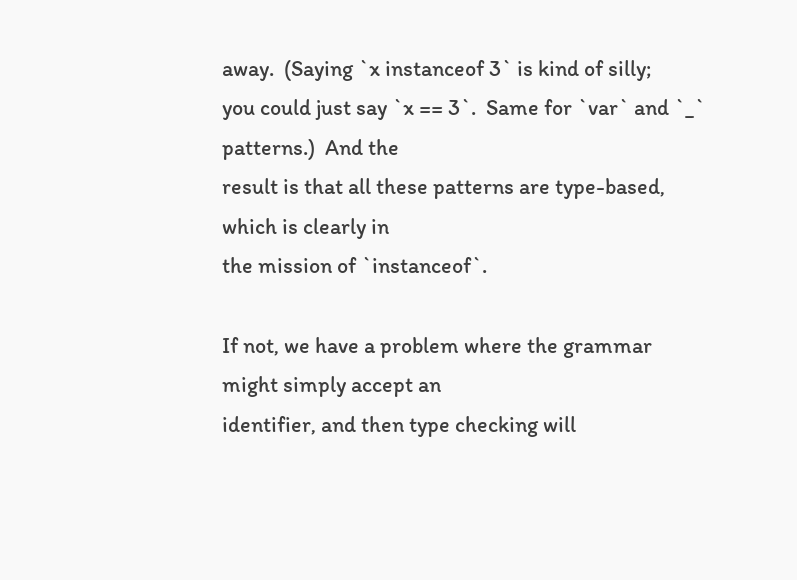away.  (Saying `x instanceof 3` is kind of silly;
you could just say `x == 3`.  Same for `var` and `_` patterns.)  And the
result is that all these patterns are type-based, which is clearly in
the mission of `instanceof`.

If not, we have a problem where the grammar might simply accept an
identifier, and then type checking will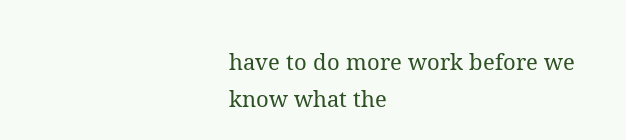have to do more work before we
know what the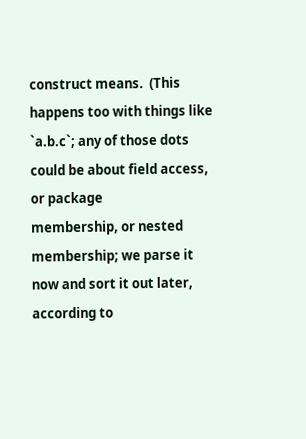construct means.  (This happens too with things like
`a.b.c`; any of those dots could be about field access, or package
membership, or nested membership; we parse it now and sort it out later,
according to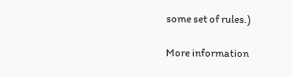some set of rules.)

More information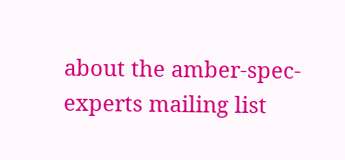about the amber-spec-experts mailing list